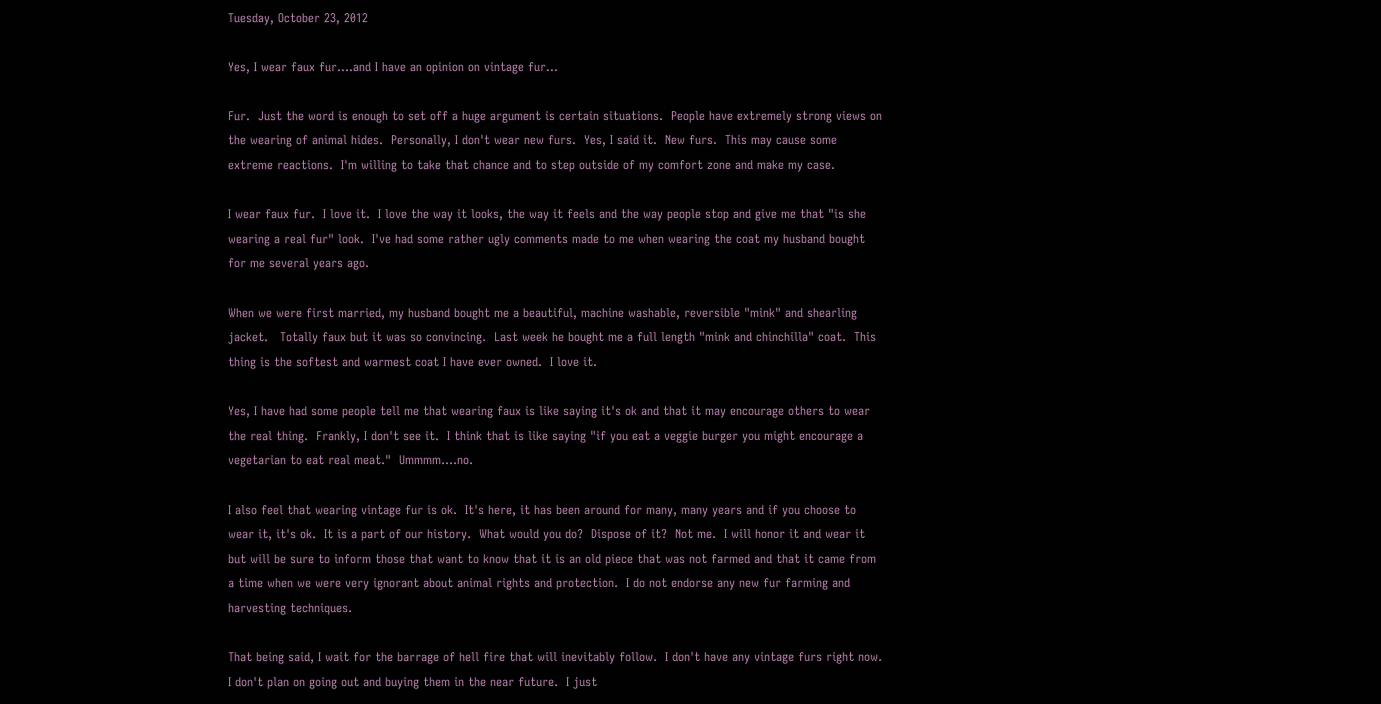Tuesday, October 23, 2012

Yes, I wear faux fur....and I have an opinion on vintage fur...

Fur.  Just the word is enough to set off a huge argument is certain situations.  People have extremely strong views on the wearing of animal hides.  Personally, I don't wear new furs.  Yes, I said it.  New furs.  This may cause some extreme reactions.  I'm willing to take that chance and to step outside of my comfort zone and make my case.

I wear faux fur.  I love it.  I love the way it looks, the way it feels and the way people stop and give me that "is she wearing a real fur" look.  I've had some rather ugly comments made to me when wearing the coat my husband bought for me several years ago.

When we were first married, my husband bought me a beautiful, machine washable, reversible "mink" and shearling jacket.   Totally faux but it was so convincing.  Last week he bought me a full length "mink and chinchilla" coat.  This thing is the softest and warmest coat I have ever owned.  I love it.

Yes, I have had some people tell me that wearing faux is like saying it's ok and that it may encourage others to wear the real thing.  Frankly, I don't see it.  I think that is like saying "if you eat a veggie burger you might encourage a vegetarian to eat real meat."  Ummmm....no.

I also feel that wearing vintage fur is ok.  It's here, it has been around for many, many years and if you choose to wear it, it's ok.  It is a part of our history.  What would you do?  Dispose of it?  Not me.  I will honor it and wear it but will be sure to inform those that want to know that it is an old piece that was not farmed and that it came from a time when we were very ignorant about animal rights and protection.  I do not endorse any new fur farming and harvesting techniques.

That being said, I wait for the barrage of hell fire that will inevitably follow.  I don't have any vintage furs right now.  I don't plan on going out and buying them in the near future.  I just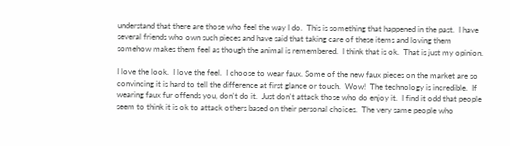understand that there are those who feel the way I do.  This is something that happened in the past.  I have several friends who own such pieces and have said that taking care of these items and loving them somehow makes them feel as though the animal is remembered.  I think that is ok.  That is just my opinion.

I love the look.  I love the feel.  I choose to wear faux. Some of the new faux pieces on the market are so convincing it is hard to tell the difference at first glance or touch.  Wow!  The technology is incredible.  If wearing faux fur offends you, don't do it.  Just don't attack those who do enjoy it.  I find it odd that people seem to think it is ok to attack others based on their personal choices.  The very same people who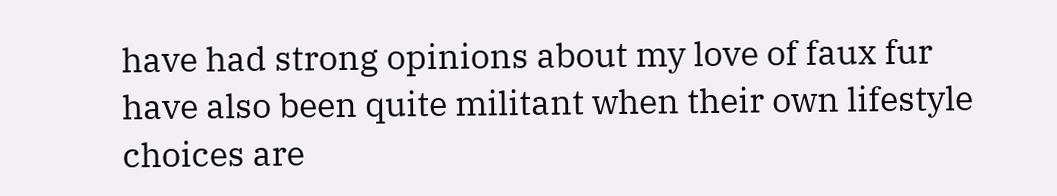have had strong opinions about my love of faux fur have also been quite militant when their own lifestyle choices are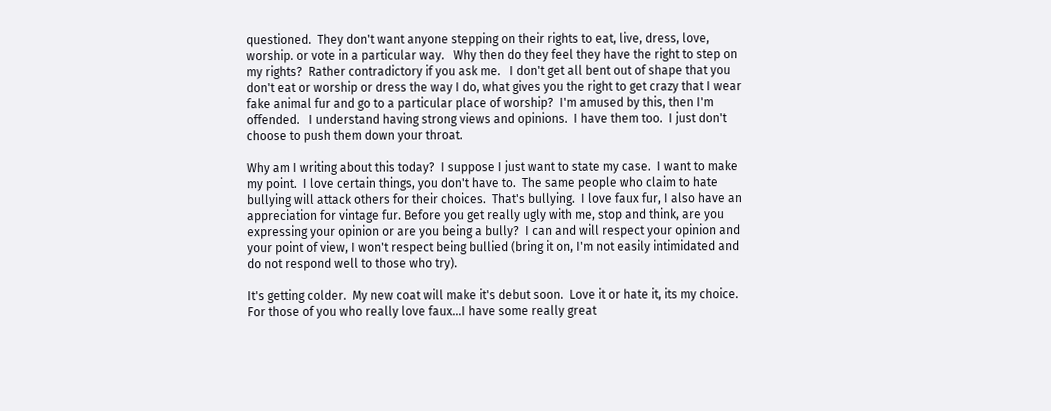questioned.  They don't want anyone stepping on their rights to eat, live, dress, love, worship. or vote in a particular way.   Why then do they feel they have the right to step on my rights?  Rather contradictory if you ask me.   I don't get all bent out of shape that you don't eat or worship or dress the way I do, what gives you the right to get crazy that I wear fake animal fur and go to a particular place of worship?  I'm amused by this, then I'm offended.   I understand having strong views and opinions.  I have them too.  I just don't choose to push them down your throat.

Why am I writing about this today?  I suppose I just want to state my case.  I want to make my point.  I love certain things, you don't have to.  The same people who claim to hate bullying will attack others for their choices.  That's bullying.  I love faux fur, I also have an appreciation for vintage fur. Before you get really ugly with me, stop and think, are you expressing your opinion or are you being a bully?  I can and will respect your opinion and your point of view, I won't respect being bullied (bring it on, I'm not easily intimidated and do not respond well to those who try).

It's getting colder.  My new coat will make it's debut soon.  Love it or hate it, its my choice.  For those of you who really love faux...I have some really great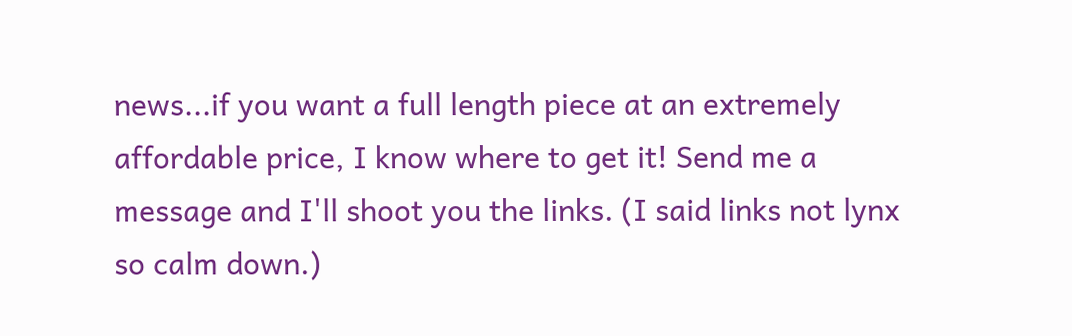news...if you want a full length piece at an extremely affordable price, I know where to get it! Send me a message and I'll shoot you the links. (I said links not lynx so calm down.)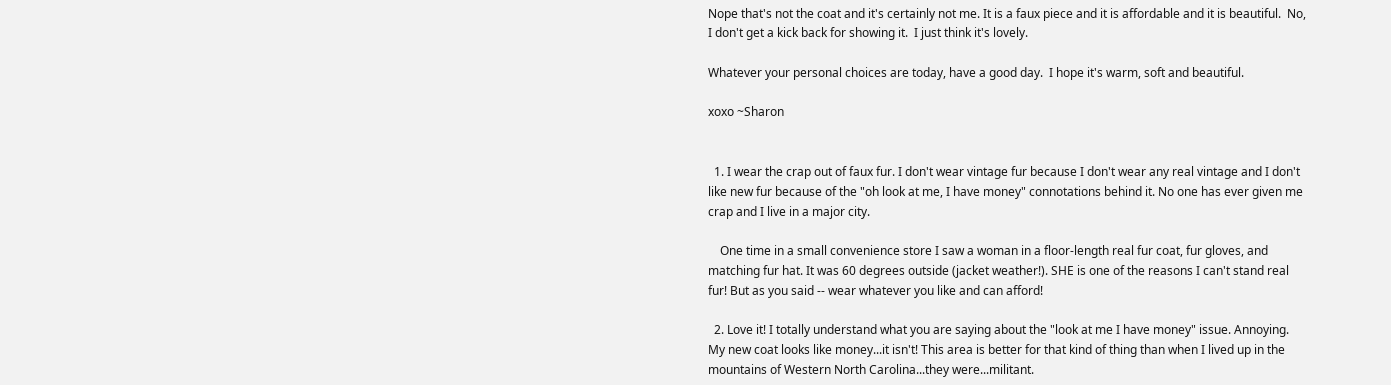Nope that's not the coat and it's certainly not me. It is a faux piece and it is affordable and it is beautiful.  No, I don't get a kick back for showing it.  I just think it's lovely.

Whatever your personal choices are today, have a good day.  I hope it's warm, soft and beautiful.

xoxo ~Sharon


  1. I wear the crap out of faux fur. I don't wear vintage fur because I don't wear any real vintage and I don't like new fur because of the "oh look at me, I have money" connotations behind it. No one has ever given me crap and I live in a major city.

    One time in a small convenience store I saw a woman in a floor-length real fur coat, fur gloves, and matching fur hat. It was 60 degrees outside (jacket weather!). SHE is one of the reasons I can't stand real fur! But as you said -- wear whatever you like and can afford!

  2. Love it! I totally understand what you are saying about the "look at me I have money" issue. Annoying. My new coat looks like money...it isn't! This area is better for that kind of thing than when I lived up in the mountains of Western North Carolina...they were...militant.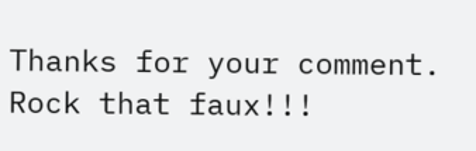Thanks for your comment. Rock that faux!!!